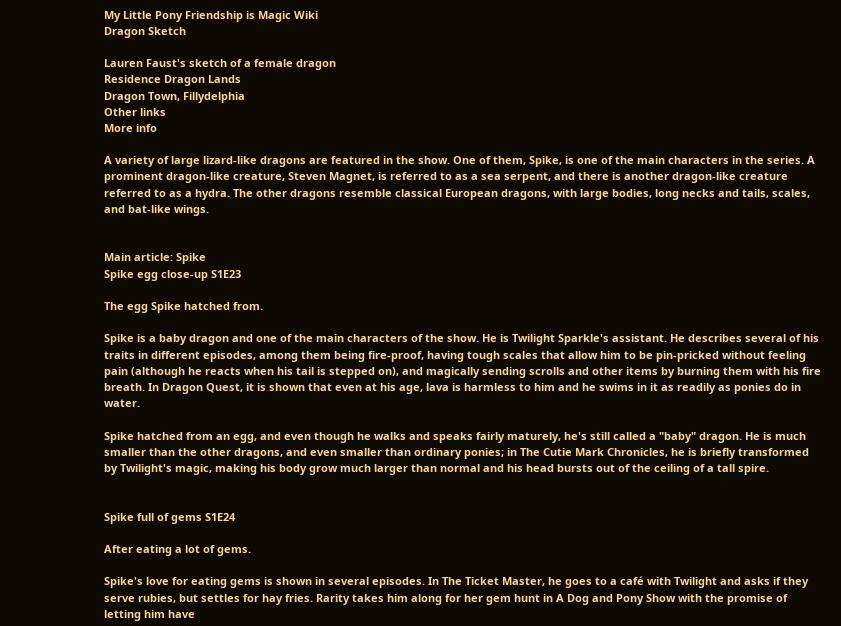My Little Pony Friendship is Magic Wiki
Dragon Sketch

Lauren Faust's sketch of a female dragon
Residence Dragon Lands
Dragon Town, Fillydelphia
Other links
More info

A variety of large lizard-like dragons are featured in the show. One of them, Spike, is one of the main characters in the series. A prominent dragon-like creature, Steven Magnet, is referred to as a sea serpent, and there is another dragon-like creature referred to as a hydra. The other dragons resemble classical European dragons, with large bodies, long necks and tails, scales, and bat-like wings.


Main article: Spike
Spike egg close-up S1E23

The egg Spike hatched from.

Spike is a baby dragon and one of the main characters of the show. He is Twilight Sparkle's assistant. He describes several of his traits in different episodes, among them being fire-proof, having tough scales that allow him to be pin-pricked without feeling pain (although he reacts when his tail is stepped on), and magically sending scrolls and other items by burning them with his fire breath. In Dragon Quest, it is shown that even at his age, lava is harmless to him and he swims in it as readily as ponies do in water.

Spike hatched from an egg, and even though he walks and speaks fairly maturely, he's still called a "baby" dragon. He is much smaller than the other dragons, and even smaller than ordinary ponies; in The Cutie Mark Chronicles, he is briefly transformed by Twilight's magic, making his body grow much larger than normal and his head bursts out of the ceiling of a tall spire.


Spike full of gems S1E24

After eating a lot of gems.

Spike's love for eating gems is shown in several episodes. In The Ticket Master, he goes to a café with Twilight and asks if they serve rubies, but settles for hay fries. Rarity takes him along for her gem hunt in A Dog and Pony Show with the promise of letting him have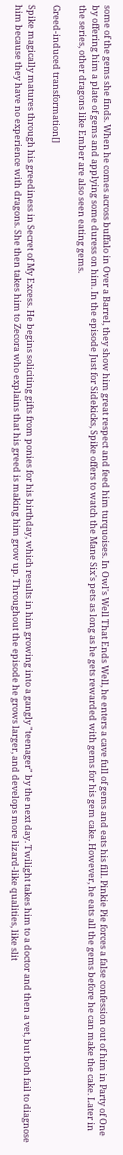some of the gems she finds. When he comes across buffalo in Over a Barrel, they show him great respect and feed him turquoises. In Owl's Well That Ends Well, he enters a cave full of gems and eats his fill. Pinkie Pie forces a false confession out of him in Party of One by offering him a plate of gems and applying some duress on him. In the episode Just for Sidekicks, Spike offers to watch the Mane Six's pets as long as he gets rewarded with gems for his gem cake. However, he eats all the gems before he can make the cake. Later in the series, other dragons like Ember are also seen eating gems.

Greed-induced transformation[]

Spike magically matures through his greediness in Secret of My Excess. He begins soliciting gifts from ponies for his birthday, which results in him growing into a gangly "teenager" by the next day. Twilight takes him to a doctor and then a vet, but both fail to diagnose him because they have no experience with dragons. She then takes him to Zecora who explains that his greed is making him grow up. Throughout the episode he grows larger, and develops more lizard-like qualities, like slit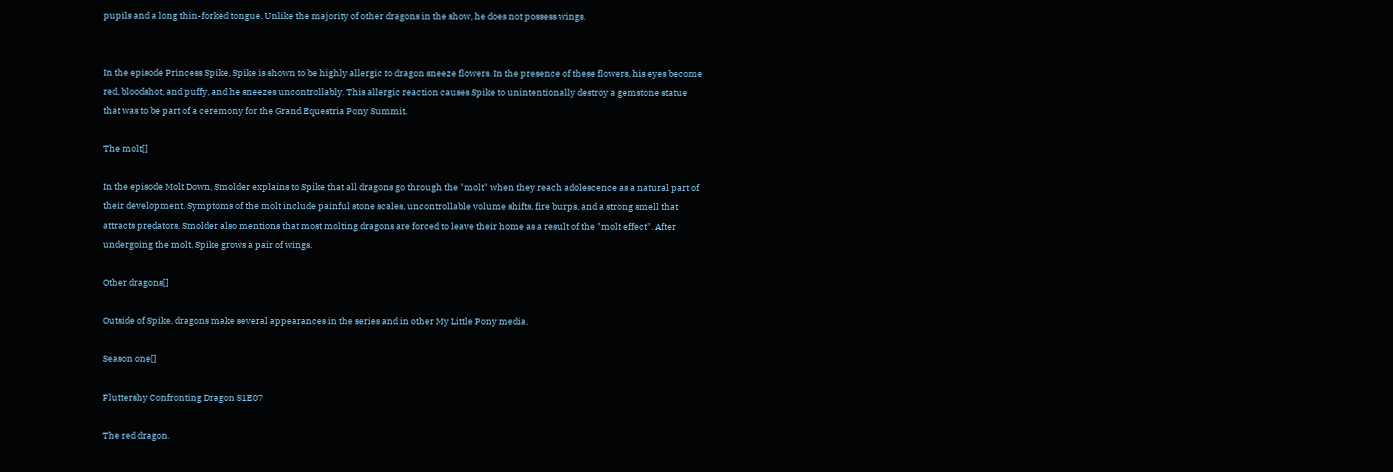pupils and a long thin-forked tongue. Unlike the majority of other dragons in the show, he does not possess wings.


In the episode Princess Spike, Spike is shown to be highly allergic to dragon sneeze flowers. In the presence of these flowers, his eyes become red, bloodshot, and puffy, and he sneezes uncontrollably. This allergic reaction causes Spike to unintentionally destroy a gemstone statue that was to be part of a ceremony for the Grand Equestria Pony Summit.

The molt[]

In the episode Molt Down, Smolder explains to Spike that all dragons go through the "molt" when they reach adolescence as a natural part of their development. Symptoms of the molt include painful stone scales, uncontrollable volume shifts, fire burps, and a strong smell that attracts predators. Smolder also mentions that most molting dragons are forced to leave their home as a result of the "molt effect". After undergoing the molt, Spike grows a pair of wings.

Other dragons[]

Outside of Spike, dragons make several appearances in the series and in other My Little Pony media.

Season one[]

Fluttershy Confronting Dragon S1E07

The red dragon.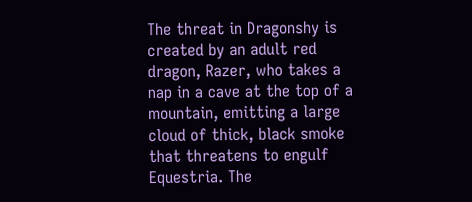The threat in Dragonshy is created by an adult red dragon, Razer, who takes a nap in a cave at the top of a mountain, emitting a large cloud of thick, black smoke that threatens to engulf Equestria. The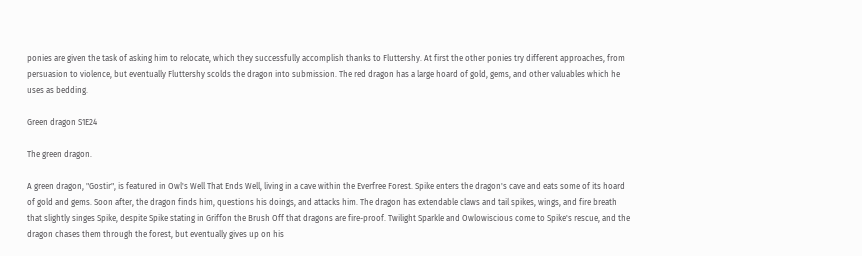ponies are given the task of asking him to relocate, which they successfully accomplish thanks to Fluttershy. At first the other ponies try different approaches, from persuasion to violence, but eventually Fluttershy scolds the dragon into submission. The red dragon has a large hoard of gold, gems, and other valuables which he uses as bedding.

Green dragon S1E24

The green dragon.

A green dragon, "Gostir", is featured in Owl's Well That Ends Well, living in a cave within the Everfree Forest. Spike enters the dragon's cave and eats some of its hoard of gold and gems. Soon after, the dragon finds him, questions his doings, and attacks him. The dragon has extendable claws and tail spikes, wings, and fire breath that slightly singes Spike, despite Spike stating in Griffon the Brush Off that dragons are fire-proof. Twilight Sparkle and Owlowiscious come to Spike's rescue, and the dragon chases them through the forest, but eventually gives up on his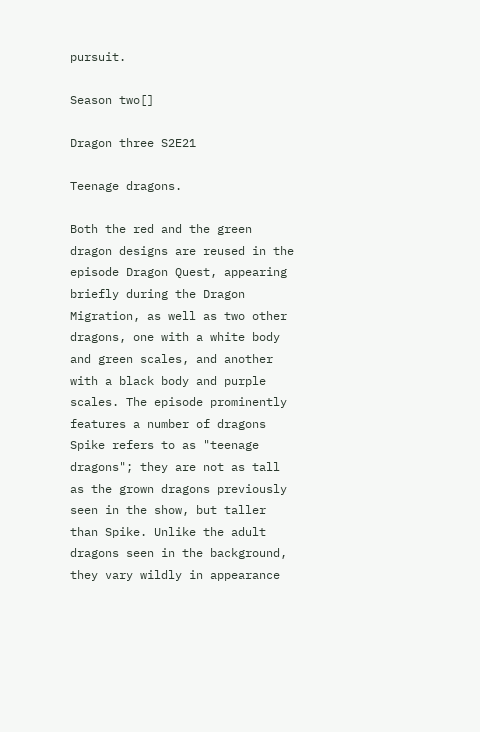pursuit.

Season two[]

Dragon three S2E21

Teenage dragons.

Both the red and the green dragon designs are reused in the episode Dragon Quest, appearing briefly during the Dragon Migration, as well as two other dragons, one with a white body and green scales, and another with a black body and purple scales. The episode prominently features a number of dragons Spike refers to as "teenage dragons"; they are not as tall as the grown dragons previously seen in the show, but taller than Spike. Unlike the adult dragons seen in the background, they vary wildly in appearance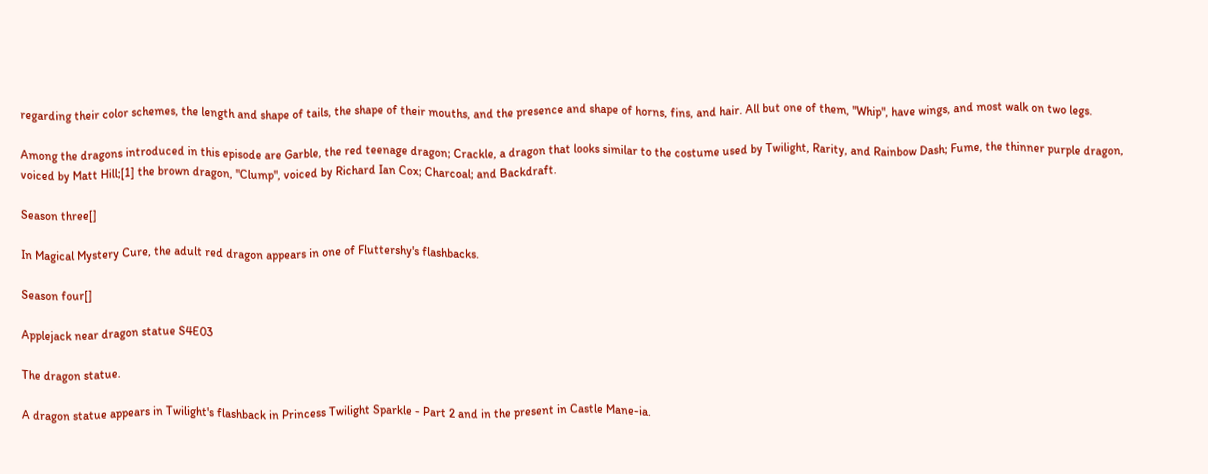regarding their color schemes, the length and shape of tails, the shape of their mouths, and the presence and shape of horns, fins, and hair. All but one of them, "Whip", have wings, and most walk on two legs.

Among the dragons introduced in this episode are Garble, the red teenage dragon; Crackle, a dragon that looks similar to the costume used by Twilight, Rarity, and Rainbow Dash; Fume, the thinner purple dragon, voiced by Matt Hill;[1] the brown dragon, "Clump", voiced by Richard Ian Cox; Charcoal; and Backdraft.

Season three[]

In Magical Mystery Cure, the adult red dragon appears in one of Fluttershy's flashbacks.

Season four[]

Applejack near dragon statue S4E03

The dragon statue.

A dragon statue appears in Twilight's flashback in Princess Twilight Sparkle - Part 2 and in the present in Castle Mane-ia.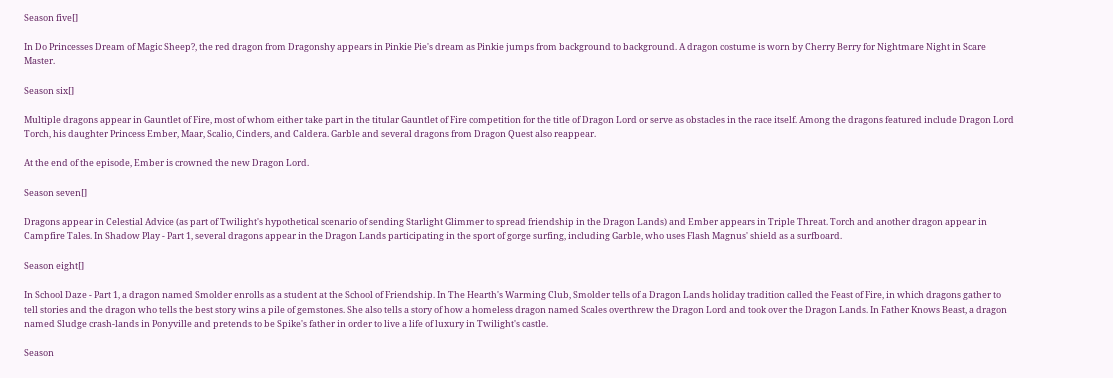Season five[]

In Do Princesses Dream of Magic Sheep?, the red dragon from Dragonshy appears in Pinkie Pie's dream as Pinkie jumps from background to background. A dragon costume is worn by Cherry Berry for Nightmare Night in Scare Master.

Season six[]

Multiple dragons appear in Gauntlet of Fire, most of whom either take part in the titular Gauntlet of Fire competition for the title of Dragon Lord or serve as obstacles in the race itself. Among the dragons featured include Dragon Lord Torch, his daughter Princess Ember, Maar, Scalio, Cinders, and Caldera. Garble and several dragons from Dragon Quest also reappear.

At the end of the episode, Ember is crowned the new Dragon Lord.

Season seven[]

Dragons appear in Celestial Advice (as part of Twilight's hypothetical scenario of sending Starlight Glimmer to spread friendship in the Dragon Lands) and Ember appears in Triple Threat. Torch and another dragon appear in Campfire Tales. In Shadow Play - Part 1, several dragons appear in the Dragon Lands participating in the sport of gorge surfing, including Garble, who uses Flash Magnus' shield as a surfboard.

Season eight[]

In School Daze - Part 1, a dragon named Smolder enrolls as a student at the School of Friendship. In The Hearth's Warming Club, Smolder tells of a Dragon Lands holiday tradition called the Feast of Fire, in which dragons gather to tell stories and the dragon who tells the best story wins a pile of gemstones. She also tells a story of how a homeless dragon named Scales overthrew the Dragon Lord and took over the Dragon Lands. In Father Knows Beast, a dragon named Sludge crash-lands in Ponyville and pretends to be Spike's father in order to live a life of luxury in Twilight's castle.

Season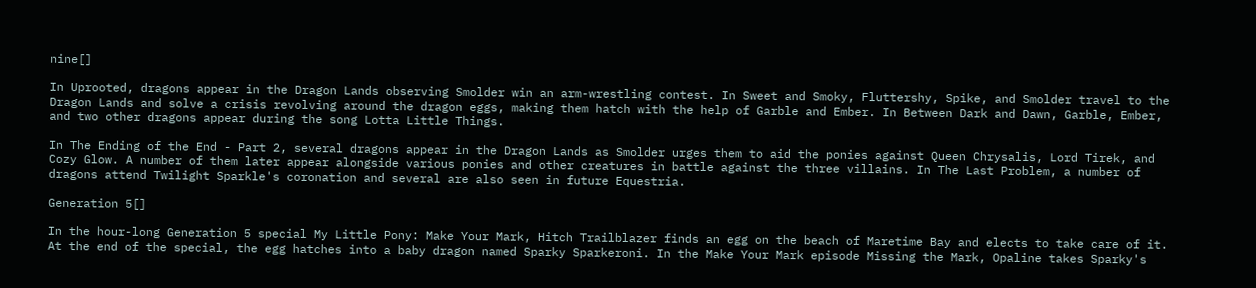nine[]

In Uprooted, dragons appear in the Dragon Lands observing Smolder win an arm-wrestling contest. In Sweet and Smoky, Fluttershy, Spike, and Smolder travel to the Dragon Lands and solve a crisis revolving around the dragon eggs, making them hatch with the help of Garble and Ember. In Between Dark and Dawn, Garble, Ember, and two other dragons appear during the song Lotta Little Things.

In The Ending of the End - Part 2, several dragons appear in the Dragon Lands as Smolder urges them to aid the ponies against Queen Chrysalis, Lord Tirek, and Cozy Glow. A number of them later appear alongside various ponies and other creatures in battle against the three villains. In The Last Problem, a number of dragons attend Twilight Sparkle's coronation and several are also seen in future Equestria.

Generation 5[]

In the hour-long Generation 5 special My Little Pony: Make Your Mark, Hitch Trailblazer finds an egg on the beach of Maretime Bay and elects to take care of it. At the end of the special, the egg hatches into a baby dragon named Sparky Sparkeroni. In the Make Your Mark episode Missing the Mark, Opaline takes Sparky's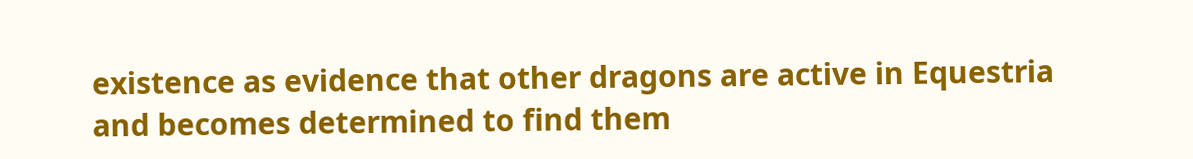existence as evidence that other dragons are active in Equestria and becomes determined to find them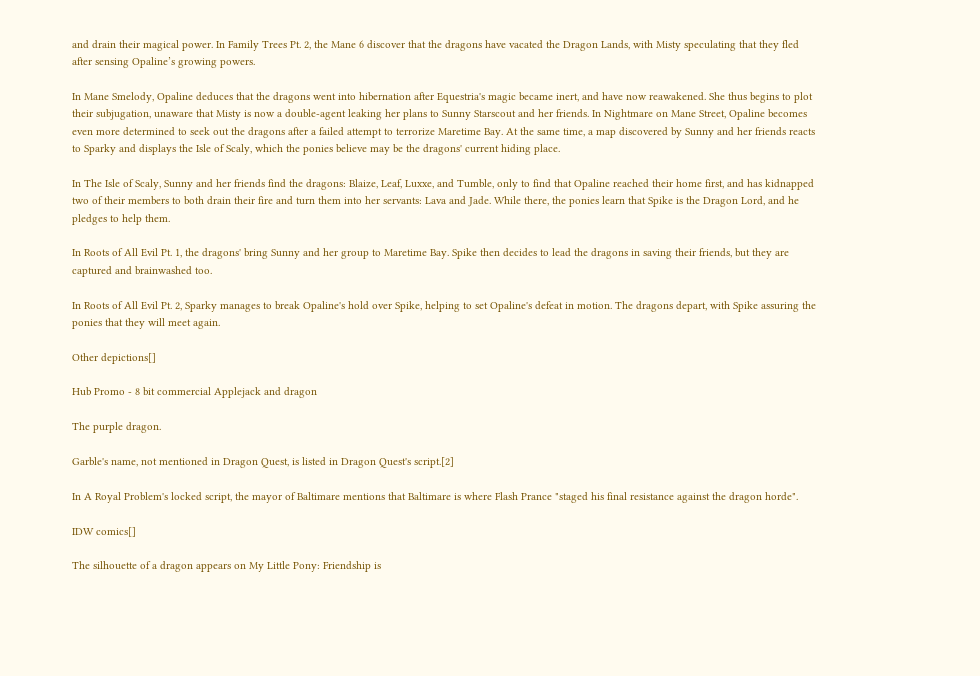and drain their magical power. In Family Trees Pt. 2, the Mane 6 discover that the dragons have vacated the Dragon Lands, with Misty speculating that they fled after sensing Opaline’s growing powers.

In Mane Smelody, Opaline deduces that the dragons went into hibernation after Equestria's magic became inert, and have now reawakened. She thus begins to plot their subjugation, unaware that Misty is now a double-agent leaking her plans to Sunny Starscout and her friends. In Nightmare on Mane Street, Opaline becomes even more determined to seek out the dragons after a failed attempt to terrorize Maretime Bay. At the same time, a map discovered by Sunny and her friends reacts to Sparky and displays the Isle of Scaly, which the ponies believe may be the dragons' current hiding place.

In The Isle of Scaly, Sunny and her friends find the dragons: Blaize, Leaf, Luxxe, and Tumble, only to find that Opaline reached their home first, and has kidnapped two of their members to both drain their fire and turn them into her servants: Lava and Jade. While there, the ponies learn that Spike is the Dragon Lord, and he pledges to help them.

In Roots of All Evil Pt. 1, the dragons' bring Sunny and her group to Maretime Bay. Spike then decides to lead the dragons in saving their friends, but they are captured and brainwashed too.

In Roots of All Evil Pt. 2, Sparky manages to break Opaline's hold over Spike, helping to set Opaline's defeat in motion. The dragons depart, with Spike assuring the ponies that they will meet again.

Other depictions[]

Hub Promo - 8 bit commercial Applejack and dragon

The purple dragon.

Garble's name, not mentioned in Dragon Quest, is listed in Dragon Quest's script.[2]

In A Royal Problem's locked script, the mayor of Baltimare mentions that Baltimare is where Flash Prance "staged his final resistance against the dragon horde".

IDW comics[]

The silhouette of a dragon appears on My Little Pony: Friendship is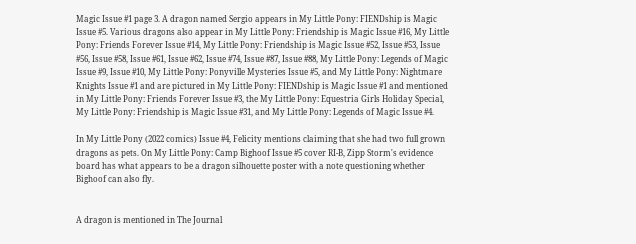Magic Issue #1 page 3. A dragon named Sergio appears in My Little Pony: FIENDship is Magic Issue #5. Various dragons also appear in My Little Pony: Friendship is Magic Issue #16, My Little Pony: Friends Forever Issue #14, My Little Pony: Friendship is Magic Issue #52, Issue #53, Issue #56, Issue #58, Issue #61, Issue #62, Issue #74, Issue #87, Issue #88, My Little Pony: Legends of Magic Issue #9, Issue #10, My Little Pony: Ponyville Mysteries Issue #5, and My Little Pony: Nightmare Knights Issue #1 and are pictured in My Little Pony: FIENDship is Magic Issue #1 and mentioned in My Little Pony: Friends Forever Issue #3, the My Little Pony: Equestria Girls Holiday Special, My Little Pony: Friendship is Magic Issue #31, and My Little Pony: Legends of Magic Issue #4.

In My Little Pony (2022 comics) Issue #4, Felicity mentions claiming that she had two full grown dragons as pets. On My Little Pony: Camp Bighoof Issue #5 cover RI-B, Zipp Storm's evidence board has what appears to be a dragon silhouette poster with a note questioning whether Bighoof can also fly.


A dragon is mentioned in The Journal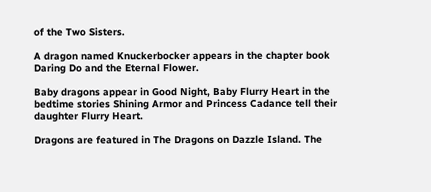of the Two Sisters.

A dragon named Knuckerbocker appears in the chapter book Daring Do and the Eternal Flower.

Baby dragons appear in Good Night, Baby Flurry Heart in the bedtime stories Shining Armor and Princess Cadance tell their daughter Flurry Heart.

Dragons are featured in The Dragons on Dazzle Island. The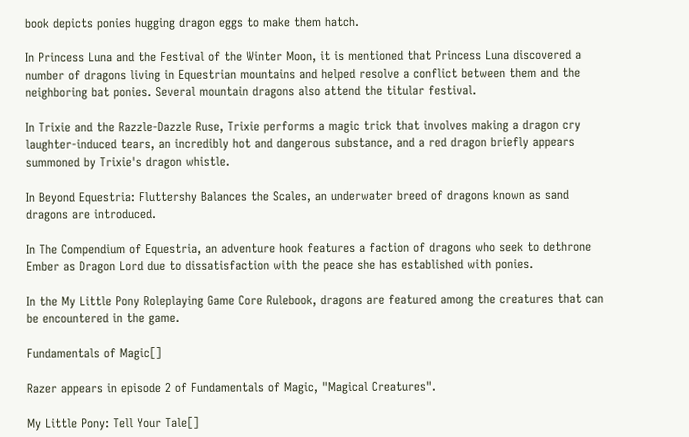book depicts ponies hugging dragon eggs to make them hatch.

In Princess Luna and the Festival of the Winter Moon, it is mentioned that Princess Luna discovered a number of dragons living in Equestrian mountains and helped resolve a conflict between them and the neighboring bat ponies. Several mountain dragons also attend the titular festival.

In Trixie and the Razzle-Dazzle Ruse, Trixie performs a magic trick that involves making a dragon cry laughter-induced tears, an incredibly hot and dangerous substance, and a red dragon briefly appears summoned by Trixie's dragon whistle.

In Beyond Equestria: Fluttershy Balances the Scales, an underwater breed of dragons known as sand dragons are introduced.

In The Compendium of Equestria, an adventure hook features a faction of dragons who seek to dethrone Ember as Dragon Lord due to dissatisfaction with the peace she has established with ponies.

In the My Little Pony Roleplaying Game Core Rulebook, dragons are featured among the creatures that can be encountered in the game.

Fundamentals of Magic[]

Razer appears in episode 2 of Fundamentals of Magic, "Magical Creatures".

My Little Pony: Tell Your Tale[]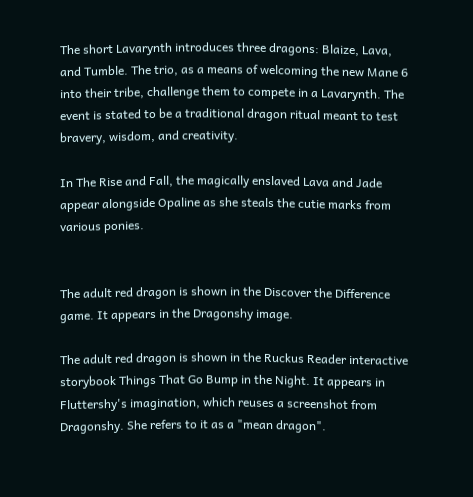The short Lavarynth introduces three dragons: Blaize, Lava, and Tumble. The trio, as a means of welcoming the new Mane 6 into their tribe, challenge them to compete in a Lavarynth. The event is stated to be a traditional dragon ritual meant to test bravery, wisdom, and creativity.

In The Rise and Fall, the magically enslaved Lava and Jade appear alongside Opaline as she steals the cutie marks from various ponies.


The adult red dragon is shown in the Discover the Difference game. It appears in the Dragonshy image.

The adult red dragon is shown in the Ruckus Reader interactive storybook Things That Go Bump in the Night. It appears in Fluttershy's imagination, which reuses a screenshot from Dragonshy. She refers to it as a "mean dragon".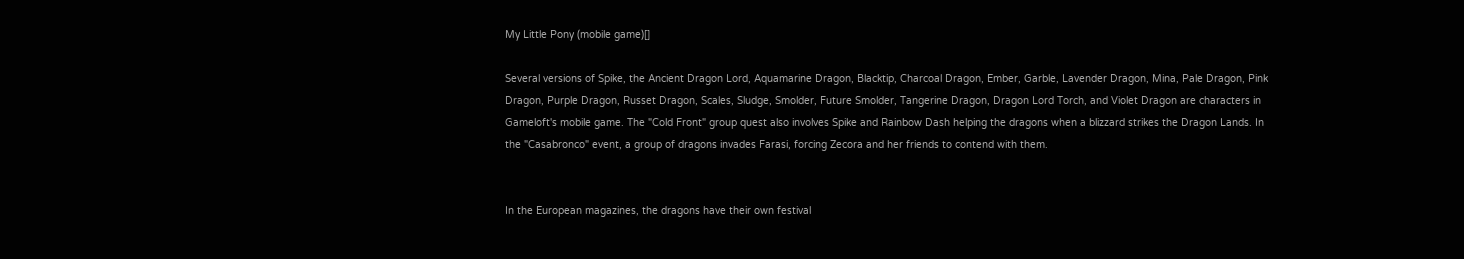My Little Pony (mobile game)[]

Several versions of Spike, the Ancient Dragon Lord, Aquamarine Dragon, Blacktip, Charcoal Dragon, Ember, Garble, Lavender Dragon, Mina, Pale Dragon, Pink Dragon, Purple Dragon, Russet Dragon, Scales, Sludge, Smolder, Future Smolder, Tangerine Dragon, Dragon Lord Torch, and Violet Dragon are characters in Gameloft's mobile game. The "Cold Front" group quest also involves Spike and Rainbow Dash helping the dragons when a blizzard strikes the Dragon Lands. In the "Casabronco" event, a group of dragons invades Farasi, forcing Zecora and her friends to contend with them.


In the European magazines, the dragons have their own festival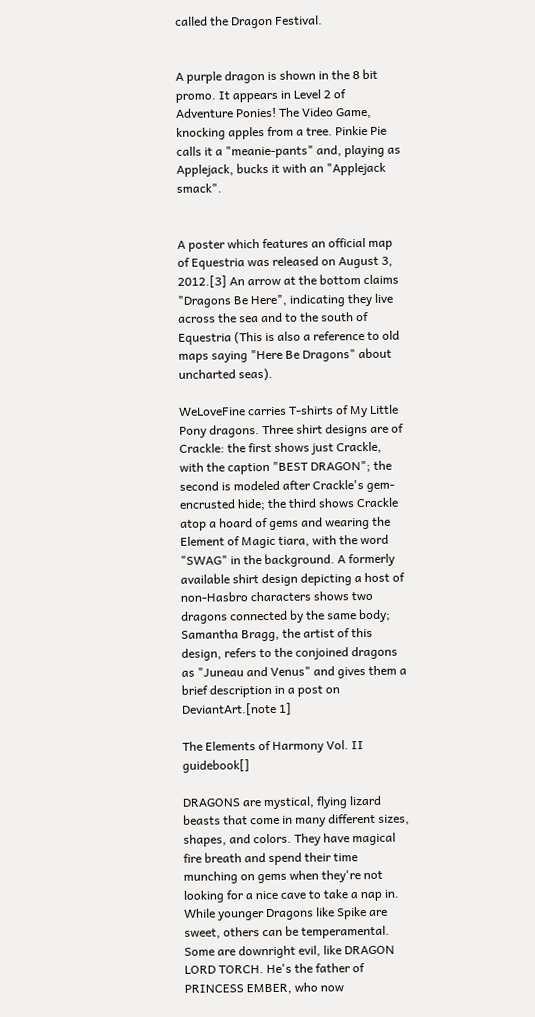called the Dragon Festival.


A purple dragon is shown in the 8 bit promo. It appears in Level 2 of Adventure Ponies! The Video Game, knocking apples from a tree. Pinkie Pie calls it a "meanie-pants" and, playing as Applejack, bucks it with an "Applejack smack".


A poster which features an official map of Equestria was released on August 3, 2012.[3] An arrow at the bottom claims "Dragons Be Here", indicating they live across the sea and to the south of Equestria (This is also a reference to old maps saying "Here Be Dragons" about uncharted seas).

WeLoveFine carries T-shirts of My Little Pony dragons. Three shirt designs are of Crackle: the first shows just Crackle, with the caption "BEST DRAGON"; the second is modeled after Crackle's gem-encrusted hide; the third shows Crackle atop a hoard of gems and wearing the Element of Magic tiara, with the word "SWAG" in the background. A formerly available shirt design depicting a host of non-Hasbro characters shows two dragons connected by the same body; Samantha Bragg, the artist of this design, refers to the conjoined dragons as "Juneau and Venus" and gives them a brief description in a post on DeviantArt.[note 1]

The Elements of Harmony Vol. II guidebook[]

DRAGONS are mystical, flying lizard beasts that come in many different sizes, shapes, and colors. They have magical fire breath and spend their time munching on gems when they're not looking for a nice cave to take a nap in. While younger Dragons like Spike are sweet, others can be temperamental. Some are downright evil, like DRAGON LORD TORCH. He's the father of PRINCESS EMBER, who now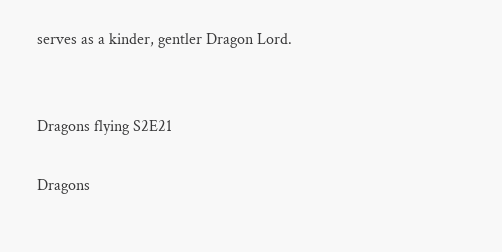serves as a kinder, gentler Dragon Lord.


Dragons flying S2E21

Dragons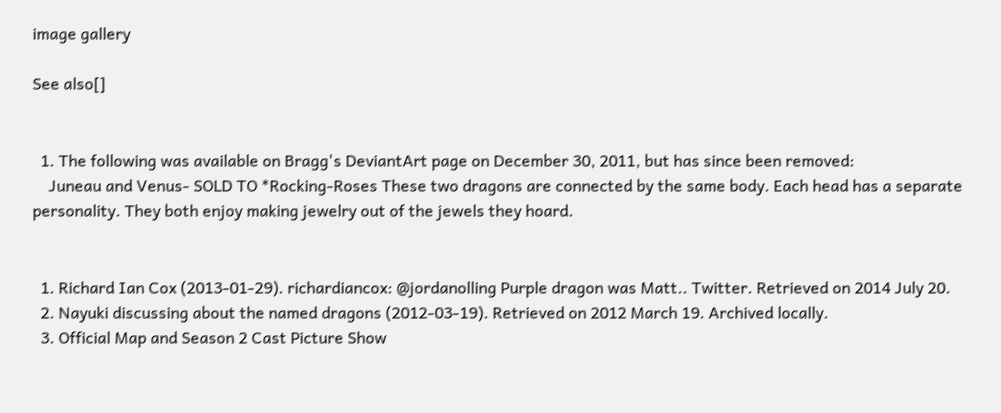image gallery

See also[]


  1. The following was available on Bragg's DeviantArt page on December 30, 2011, but has since been removed:
    Juneau and Venus- SOLD TO *Rocking-Roses These two dragons are connected by the same body. Each head has a separate personality. They both enjoy making jewelry out of the jewels they hoard.


  1. Richard Ian Cox (2013-01-29). richardiancox: @jordanolling Purple dragon was Matt.. Twitter. Retrieved on 2014 July 20.
  2. Nayuki discussing about the named dragons (2012-03-19). Retrieved on 2012 March 19. Archived locally.
  3. Official Map and Season 2 Cast Picture Show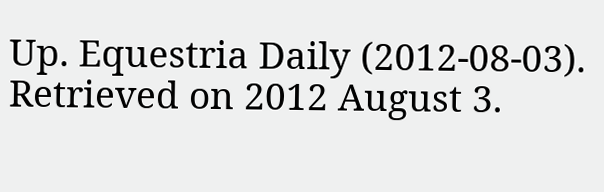Up. Equestria Daily (2012-08-03). Retrieved on 2012 August 3.